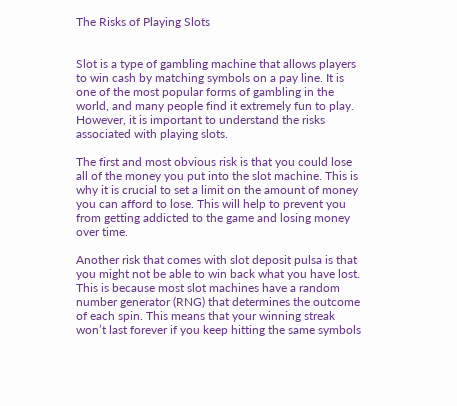The Risks of Playing Slots


Slot is a type of gambling machine that allows players to win cash by matching symbols on a pay line. It is one of the most popular forms of gambling in the world, and many people find it extremely fun to play. However, it is important to understand the risks associated with playing slots.

The first and most obvious risk is that you could lose all of the money you put into the slot machine. This is why it is crucial to set a limit on the amount of money you can afford to lose. This will help to prevent you from getting addicted to the game and losing money over time.

Another risk that comes with slot deposit pulsa is that you might not be able to win back what you have lost. This is because most slot machines have a random number generator (RNG) that determines the outcome of each spin. This means that your winning streak won’t last forever if you keep hitting the same symbols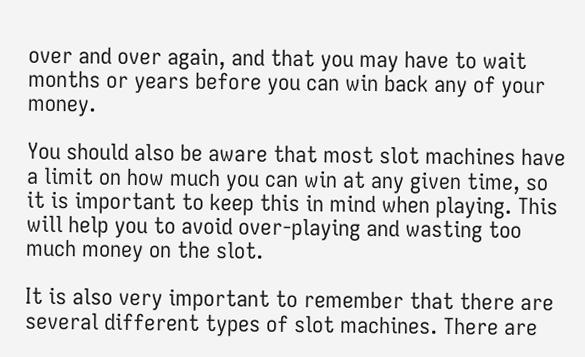over and over again, and that you may have to wait months or years before you can win back any of your money.

You should also be aware that most slot machines have a limit on how much you can win at any given time, so it is important to keep this in mind when playing. This will help you to avoid over-playing and wasting too much money on the slot.

It is also very important to remember that there are several different types of slot machines. There are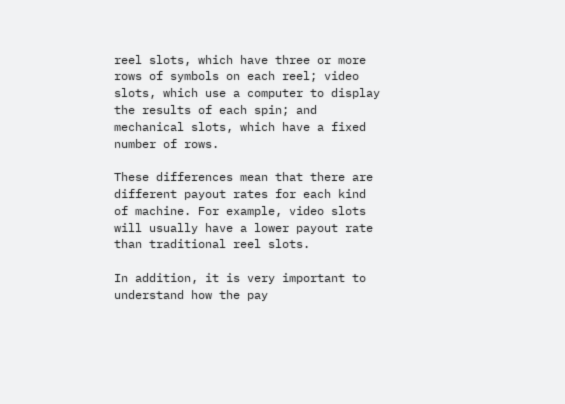reel slots, which have three or more rows of symbols on each reel; video slots, which use a computer to display the results of each spin; and mechanical slots, which have a fixed number of rows.

These differences mean that there are different payout rates for each kind of machine. For example, video slots will usually have a lower payout rate than traditional reel slots.

In addition, it is very important to understand how the pay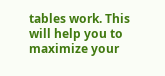tables work. This will help you to maximize your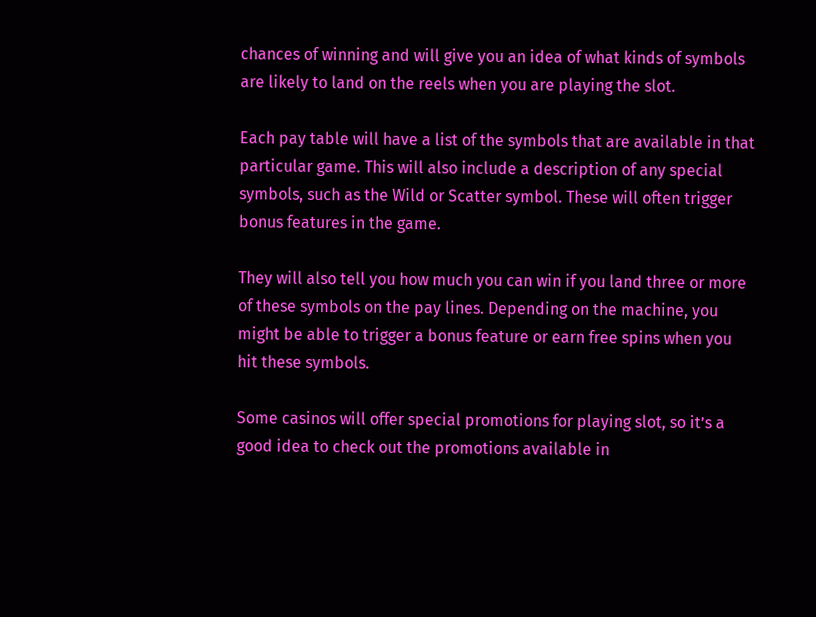chances of winning and will give you an idea of what kinds of symbols are likely to land on the reels when you are playing the slot.

Each pay table will have a list of the symbols that are available in that particular game. This will also include a description of any special symbols, such as the Wild or Scatter symbol. These will often trigger bonus features in the game.

They will also tell you how much you can win if you land three or more of these symbols on the pay lines. Depending on the machine, you might be able to trigger a bonus feature or earn free spins when you hit these symbols.

Some casinos will offer special promotions for playing slot, so it’s a good idea to check out the promotions available in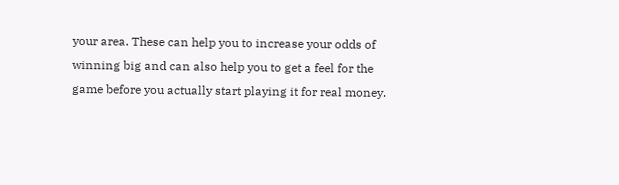your area. These can help you to increase your odds of winning big and can also help you to get a feel for the game before you actually start playing it for real money.